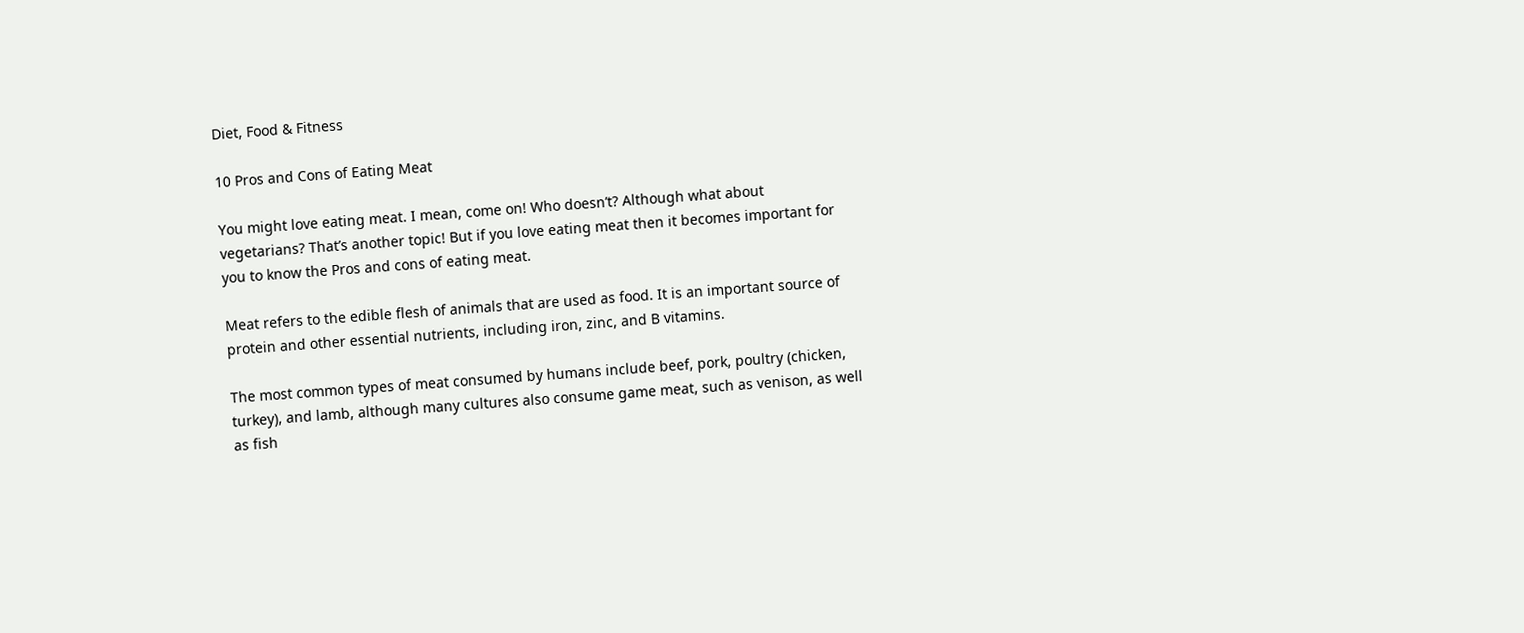Diet, Food & Fitness

10 Pros and Cons of Eating Meat

You might love eating meat. I mean, come on! Who doesn’t? Although what about vegetarians? That’s another topic! But if you love eating meat then it becomes important for you to know the Pros and cons of eating meat.

Meat refers to the edible flesh of animals that are used as food. It is an important source of protein and other essential nutrients, including iron, zinc, and B vitamins.

The most common types of meat consumed by humans include beef, pork, poultry (chicken, turkey), and lamb, although many cultures also consume game meat, such as venison, as well as fish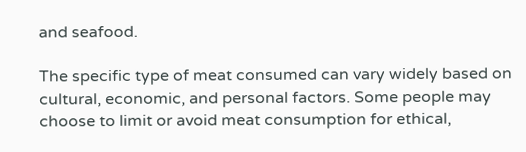and seafood.

The specific type of meat consumed can vary widely based on cultural, economic, and personal factors. Some people may choose to limit or avoid meat consumption for ethical,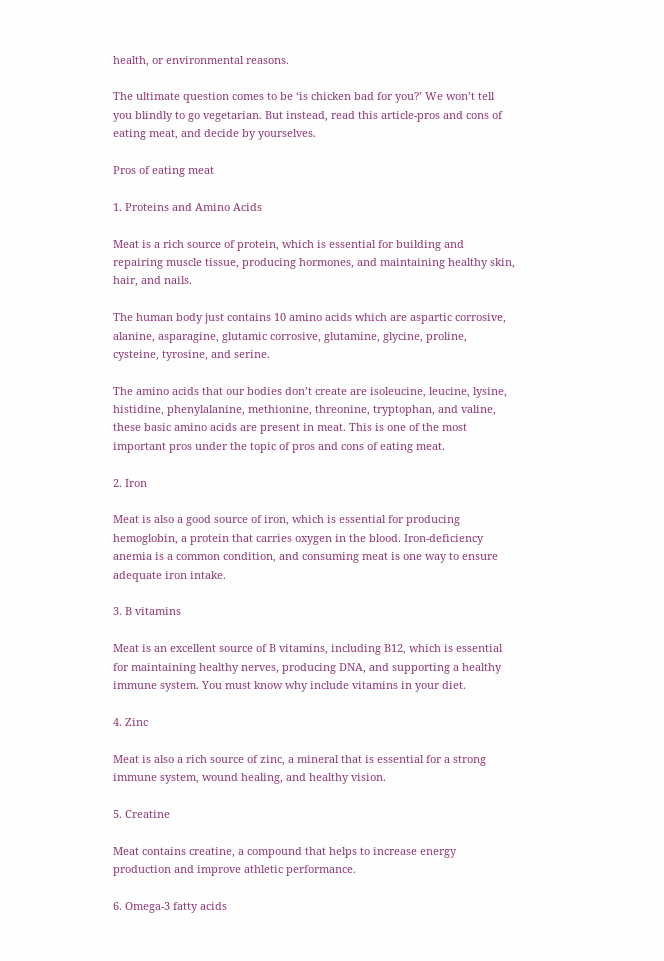health, or environmental reasons.

The ultimate question comes to be ‘is chicken bad for you?’ We won’t tell you blindly to go vegetarian. But instead, read this article-pros and cons of eating meat, and decide by yourselves.

Pros of eating meat

1. Proteins and Amino Acids

Meat is a rich source of protein, which is essential for building and repairing muscle tissue, producing hormones, and maintaining healthy skin, hair, and nails.

The human body just contains 10 amino acids which are aspartic corrosive, alanine, asparagine, glutamic corrosive, glutamine, glycine, proline, cysteine, tyrosine, and serine.

The amino acids that our bodies don’t create are isoleucine, leucine, lysine, histidine, phenylalanine, methionine, threonine, tryptophan, and valine, these basic amino acids are present in meat. This is one of the most important pros under the topic of pros and cons of eating meat.

2. Iron

Meat is also a good source of iron, which is essential for producing hemoglobin, a protein that carries oxygen in the blood. Iron-deficiency anemia is a common condition, and consuming meat is one way to ensure adequate iron intake.

3. B vitamins

Meat is an excellent source of B vitamins, including B12, which is essential for maintaining healthy nerves, producing DNA, and supporting a healthy immune system. You must know why include vitamins in your diet.

4. Zinc

Meat is also a rich source of zinc, a mineral that is essential for a strong immune system, wound healing, and healthy vision.

5. Creatine

Meat contains creatine, a compound that helps to increase energy production and improve athletic performance.

6. Omega-3 fatty acids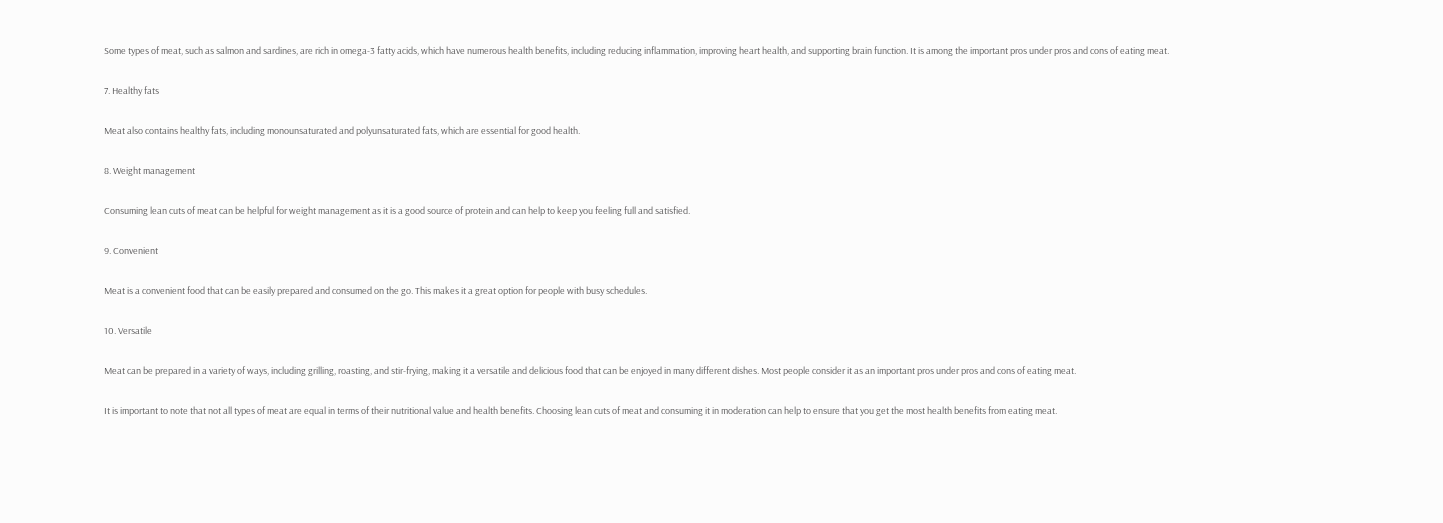Some types of meat, such as salmon and sardines, are rich in omega-3 fatty acids, which have numerous health benefits, including reducing inflammation, improving heart health, and supporting brain function. It is among the important pros under pros and cons of eating meat.

7. Healthy fats

Meat also contains healthy fats, including monounsaturated and polyunsaturated fats, which are essential for good health.

8. Weight management

Consuming lean cuts of meat can be helpful for weight management as it is a good source of protein and can help to keep you feeling full and satisfied.

9. Convenient

Meat is a convenient food that can be easily prepared and consumed on the go. This makes it a great option for people with busy schedules.

10. Versatile

Meat can be prepared in a variety of ways, including grilling, roasting, and stir-frying, making it a versatile and delicious food that can be enjoyed in many different dishes. Most people consider it as an important pros under pros and cons of eating meat.

It is important to note that not all types of meat are equal in terms of their nutritional value and health benefits. Choosing lean cuts of meat and consuming it in moderation can help to ensure that you get the most health benefits from eating meat.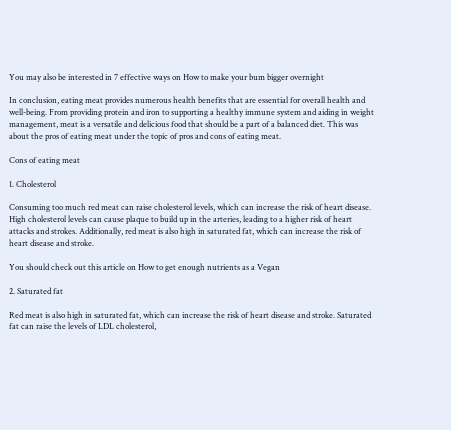You may also be interested in 7 effective ways on How to make your bum bigger overnight

In conclusion, eating meat provides numerous health benefits that are essential for overall health and well-being. From providing protein and iron to supporting a healthy immune system and aiding in weight management, meat is a versatile and delicious food that should be a part of a balanced diet. This was about the pros of eating meat under the topic of pros and cons of eating meat.

Cons of eating meat

1. Cholesterol

Consuming too much red meat can raise cholesterol levels, which can increase the risk of heart disease. High cholesterol levels can cause plaque to build up in the arteries, leading to a higher risk of heart attacks and strokes. Additionally, red meat is also high in saturated fat, which can increase the risk of heart disease and stroke.

You should check out this article on How to get enough nutrients as a Vegan

2. Saturated fat

Red meat is also high in saturated fat, which can increase the risk of heart disease and stroke. Saturated fat can raise the levels of LDL cholesterol,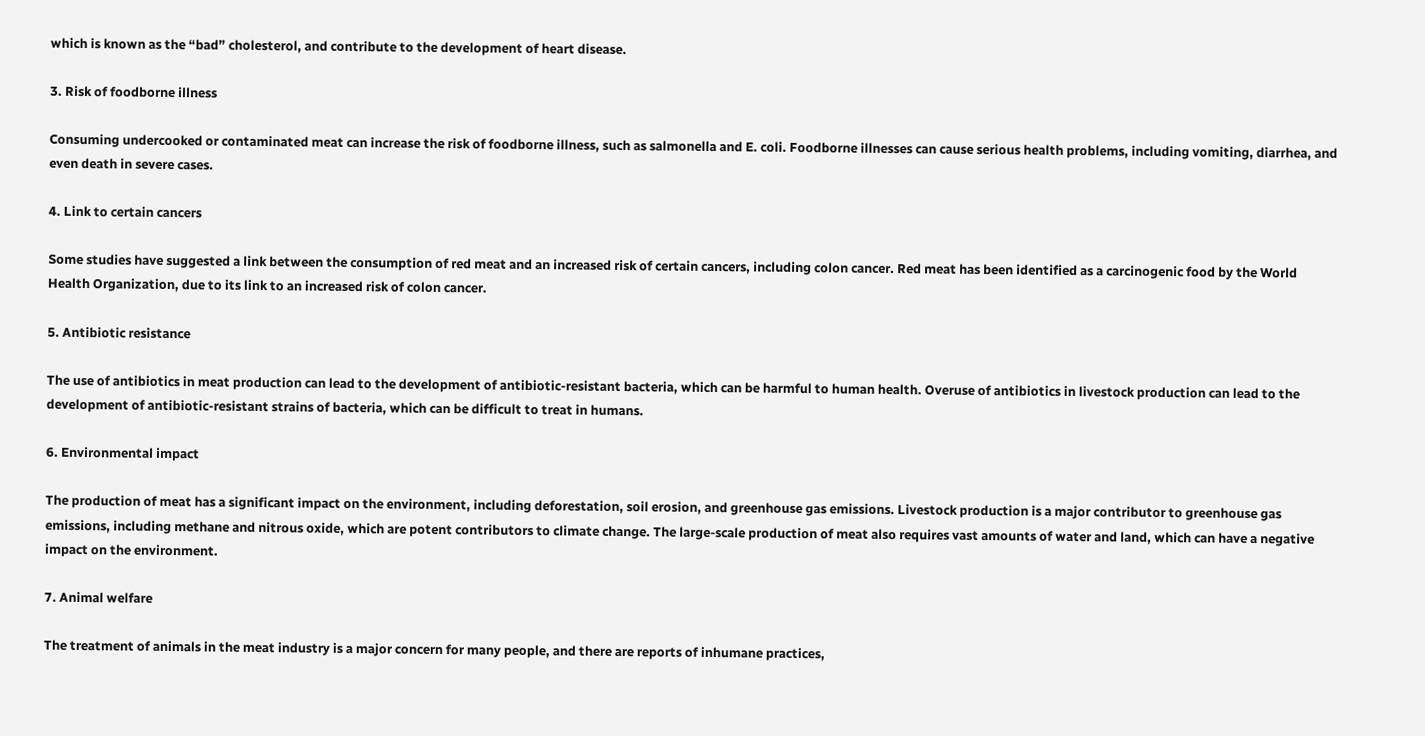which is known as the “bad” cholesterol, and contribute to the development of heart disease.

3. Risk of foodborne illness

Consuming undercooked or contaminated meat can increase the risk of foodborne illness, such as salmonella and E. coli. Foodborne illnesses can cause serious health problems, including vomiting, diarrhea, and even death in severe cases.

4. Link to certain cancers

Some studies have suggested a link between the consumption of red meat and an increased risk of certain cancers, including colon cancer. Red meat has been identified as a carcinogenic food by the World Health Organization, due to its link to an increased risk of colon cancer.

5. Antibiotic resistance

The use of antibiotics in meat production can lead to the development of antibiotic-resistant bacteria, which can be harmful to human health. Overuse of antibiotics in livestock production can lead to the development of antibiotic-resistant strains of bacteria, which can be difficult to treat in humans.

6. Environmental impact

The production of meat has a significant impact on the environment, including deforestation, soil erosion, and greenhouse gas emissions. Livestock production is a major contributor to greenhouse gas emissions, including methane and nitrous oxide, which are potent contributors to climate change. The large-scale production of meat also requires vast amounts of water and land, which can have a negative impact on the environment.

7. Animal welfare

The treatment of animals in the meat industry is a major concern for many people, and there are reports of inhumane practices,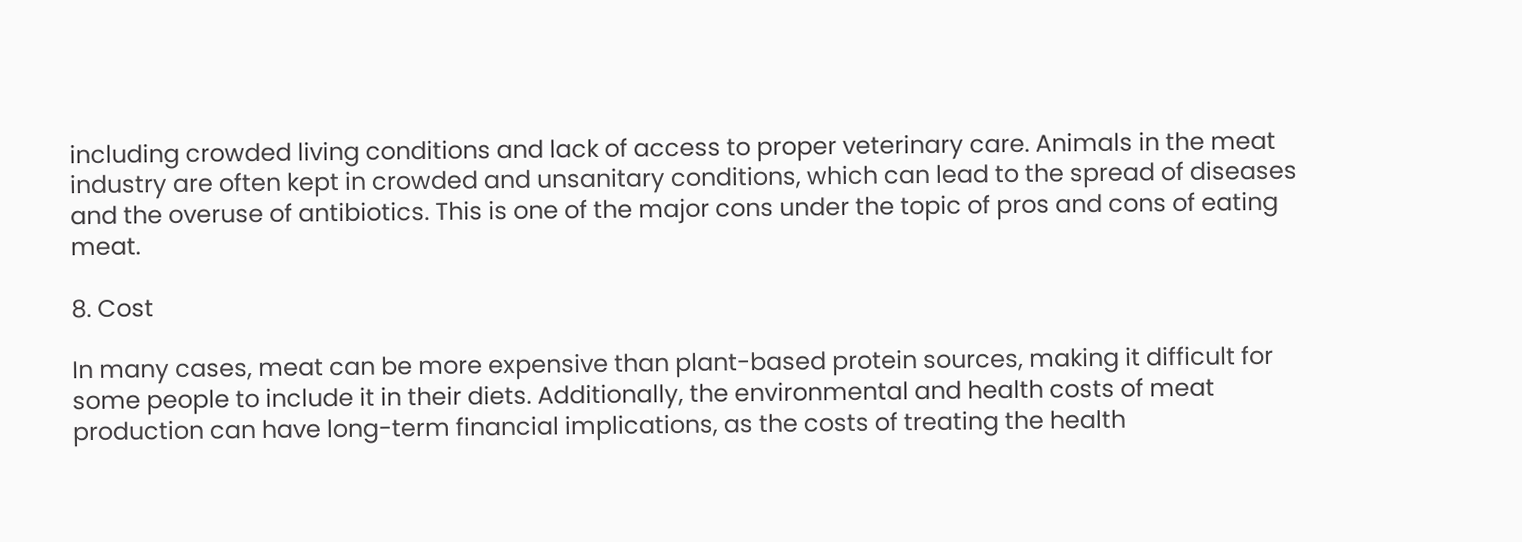including crowded living conditions and lack of access to proper veterinary care. Animals in the meat industry are often kept in crowded and unsanitary conditions, which can lead to the spread of diseases and the overuse of antibiotics. This is one of the major cons under the topic of pros and cons of eating meat.

8. Cost

In many cases, meat can be more expensive than plant-based protein sources, making it difficult for some people to include it in their diets. Additionally, the environmental and health costs of meat production can have long-term financial implications, as the costs of treating the health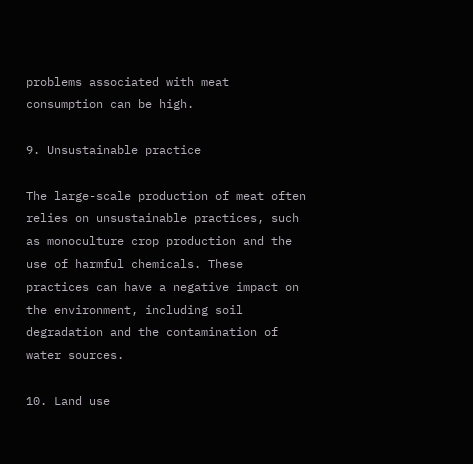problems associated with meat consumption can be high.

9. Unsustainable practice

The large-scale production of meat often relies on unsustainable practices, such as monoculture crop production and the use of harmful chemicals. These practices can have a negative impact on the environment, including soil degradation and the contamination of water sources.

10. Land use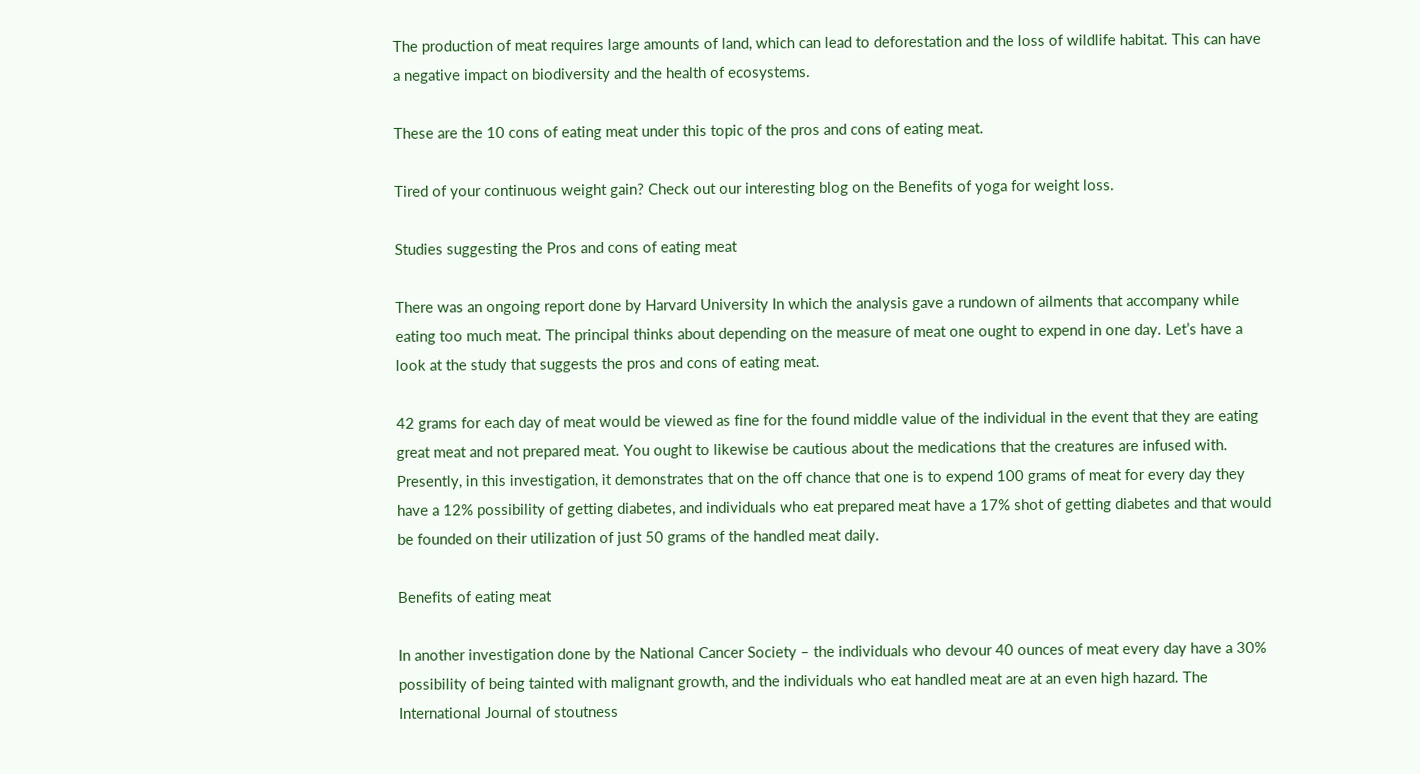The production of meat requires large amounts of land, which can lead to deforestation and the loss of wildlife habitat. This can have a negative impact on biodiversity and the health of ecosystems.

These are the 10 cons of eating meat under this topic of the pros and cons of eating meat.

Tired of your continuous weight gain? Check out our interesting blog on the Benefits of yoga for weight loss.

Studies suggesting the Pros and cons of eating meat

There was an ongoing report done by Harvard University In which the analysis gave a rundown of ailments that accompany while eating too much meat. The principal thinks about depending on the measure of meat one ought to expend in one day. Let’s have a look at the study that suggests the pros and cons of eating meat.

42 grams for each day of meat would be viewed as fine for the found middle value of the individual in the event that they are eating great meat and not prepared meat. You ought to likewise be cautious about the medications that the creatures are infused with. Presently, in this investigation, it demonstrates that on the off chance that one is to expend 100 grams of meat for every day they have a 12% possibility of getting diabetes, and individuals who eat prepared meat have a 17% shot of getting diabetes and that would be founded on their utilization of just 50 grams of the handled meat daily.

Benefits of eating meat

In another investigation done by the National Cancer Society – the individuals who devour 40 ounces of meat every day have a 30% possibility of being tainted with malignant growth, and the individuals who eat handled meat are at an even high hazard. The International Journal of stoutness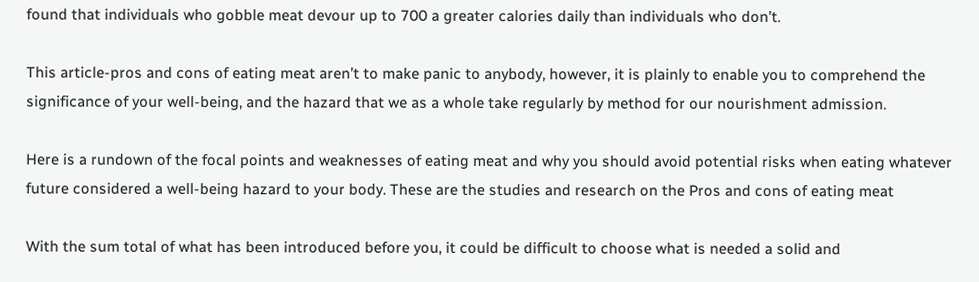found that individuals who gobble meat devour up to 700 a greater calories daily than individuals who don’t.

This article-pros and cons of eating meat aren’t to make panic to anybody, however, it is plainly to enable you to comprehend the significance of your well-being, and the hazard that we as a whole take regularly by method for our nourishment admission.

Here is a rundown of the focal points and weaknesses of eating meat and why you should avoid potential risks when eating whatever future considered a well-being hazard to your body. These are the studies and research on the Pros and cons of eating meat

With the sum total of what has been introduced before you, it could be difficult to choose what is needed a solid and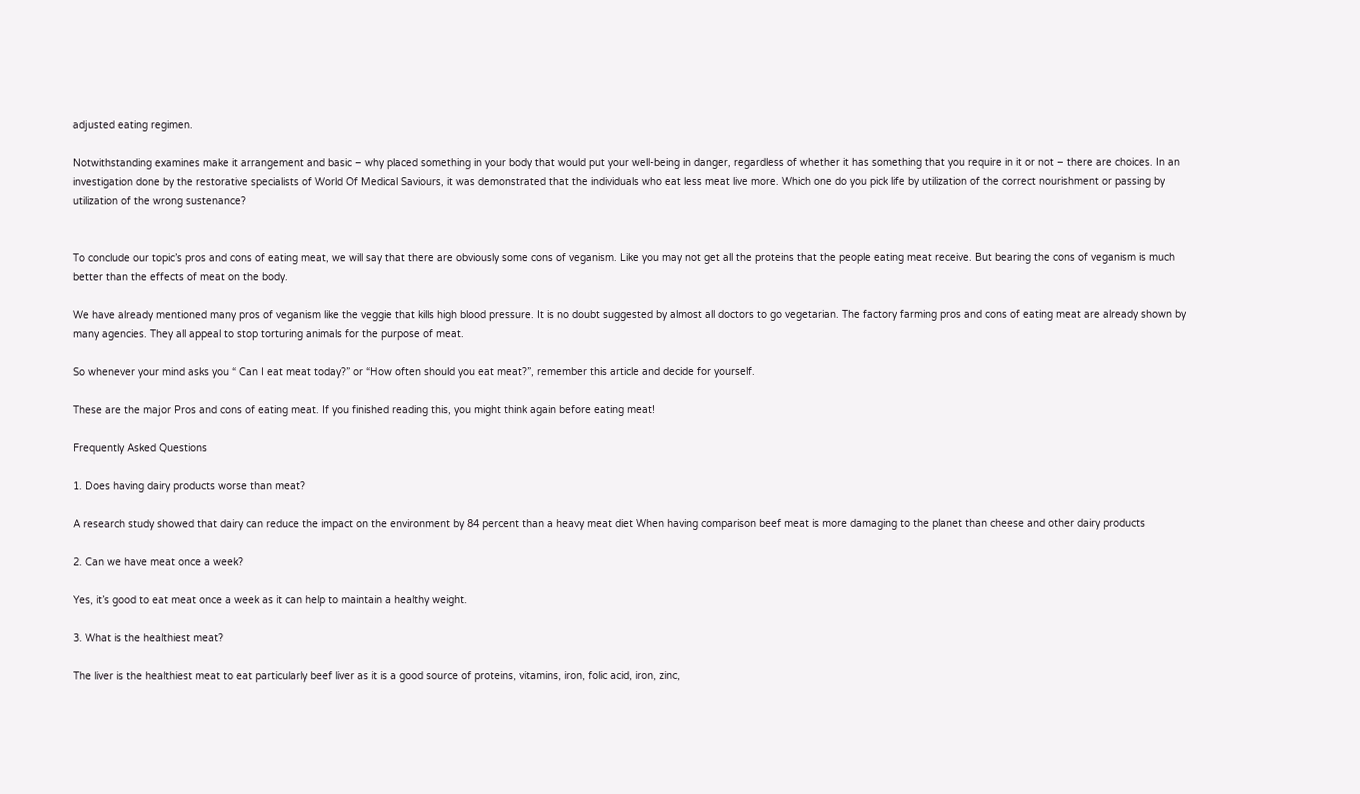adjusted eating regimen.

Notwithstanding examines make it arrangement and basic – why placed something in your body that would put your well-being in danger, regardless of whether it has something that you require in it or not – there are choices. In an investigation done by the restorative specialists of World Of Medical Saviours, it was demonstrated that the individuals who eat less meat live more. Which one do you pick life by utilization of the correct nourishment or passing by utilization of the wrong sustenance?


To conclude our topic’s pros and cons of eating meat, we will say that there are obviously some cons of veganism. Like you may not get all the proteins that the people eating meat receive. But bearing the cons of veganism is much better than the effects of meat on the body.

We have already mentioned many pros of veganism like the veggie that kills high blood pressure. It is no doubt suggested by almost all doctors to go vegetarian. The factory farming pros and cons of eating meat are already shown by many agencies. They all appeal to stop torturing animals for the purpose of meat.

So whenever your mind asks you “ Can I eat meat today?” or “How often should you eat meat?”, remember this article and decide for yourself.

These are the major Pros and cons of eating meat. If you finished reading this, you might think again before eating meat!

Frequently Asked Questions

1. Does having dairy products worse than meat?

A research study showed that dairy can reduce the impact on the environment by 84 percent than a heavy meat diet When having comparison beef meat is more damaging to the planet than cheese and other dairy products

2. Can we have meat once a week?

Yes, it’s good to eat meat once a week as it can help to maintain a healthy weight.

3. What is the healthiest meat?

The liver is the healthiest meat to eat particularly beef liver as it is a good source of proteins, vitamins, iron, folic acid, iron, zinc,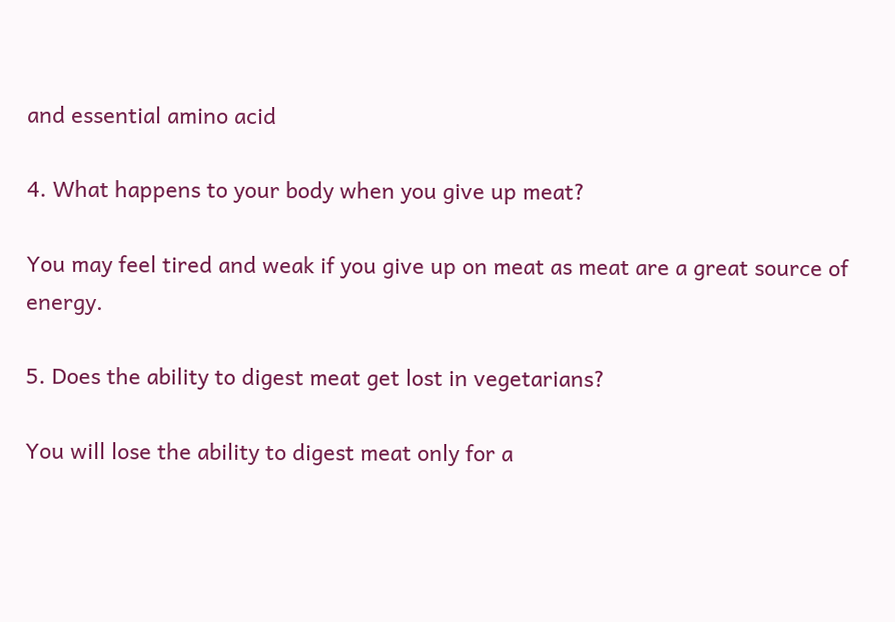and essential amino acid

4. What happens to your body when you give up meat?

You may feel tired and weak if you give up on meat as meat are a great source of energy.

5. Does the ability to digest meat get lost in vegetarians?

You will lose the ability to digest meat only for a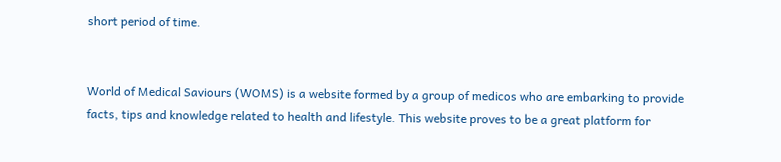short period of time.


World of Medical Saviours (WOMS) is a website formed by a group of medicos who are embarking to provide facts, tips and knowledge related to health and lifestyle. This website proves to be a great platform for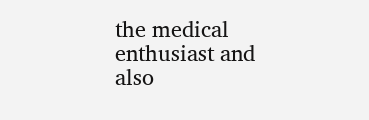the medical enthusiast and also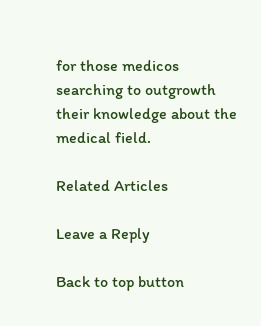for those medicos searching to outgrowth their knowledge about the medical field.

Related Articles

Leave a Reply

Back to top button